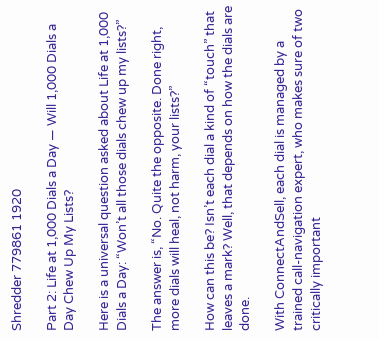Shredder 779861 1920

Part 2: Life at 1,000 Dials a Day — Will 1,000 Dials a Day Chew Up My Lists?

Here is a universal question asked about Life at 1,000 Dials a Day: “Won’t all those dials chew up my lists?”

The answer is, “No. Quite the opposite. Done right, more dials will heal, not harm, your lists?”

How can this be? Isn’t each dial a kind of “touch” that leaves a mark? Well, that depends on how the dials are done.

With ConnectAndSell, each dial is managed by a trained call-navigation expert, who makes sure of two critically important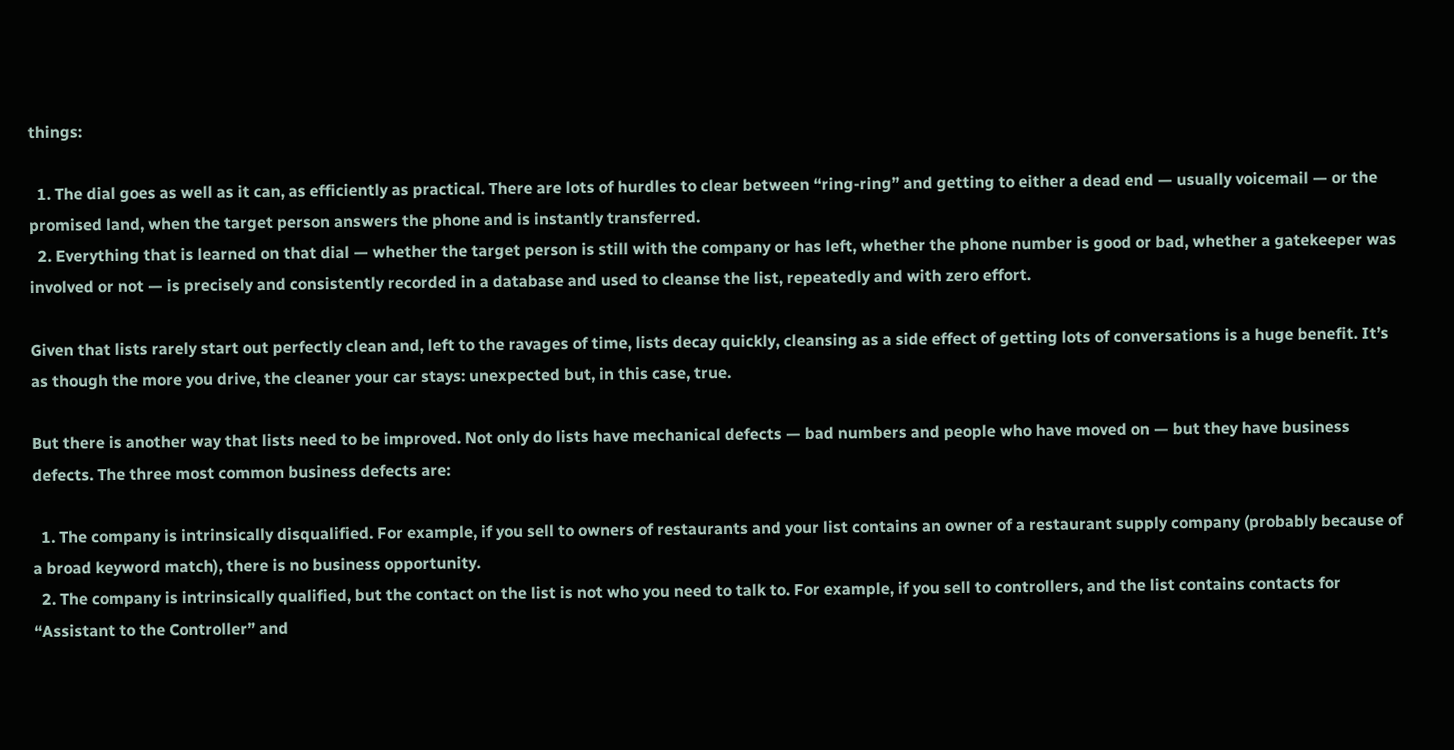things:

  1. The dial goes as well as it can, as efficiently as practical. There are lots of hurdles to clear between “ring-ring” and getting to either a dead end — usually voicemail — or the promised land, when the target person answers the phone and is instantly transferred.
  2. Everything that is learned on that dial — whether the target person is still with the company or has left, whether the phone number is good or bad, whether a gatekeeper was involved or not — is precisely and consistently recorded in a database and used to cleanse the list, repeatedly and with zero effort.

Given that lists rarely start out perfectly clean and, left to the ravages of time, lists decay quickly, cleansing as a side effect of getting lots of conversations is a huge benefit. It’s as though the more you drive, the cleaner your car stays: unexpected but, in this case, true.

But there is another way that lists need to be improved. Not only do lists have mechanical defects — bad numbers and people who have moved on — but they have business defects. The three most common business defects are:

  1. The company is intrinsically disqualified. For example, if you sell to owners of restaurants and your list contains an owner of a restaurant supply company (probably because of a broad keyword match), there is no business opportunity.
  2. The company is intrinsically qualified, but the contact on the list is not who you need to talk to. For example, if you sell to controllers, and the list contains contacts for “Assistant to the Controller” and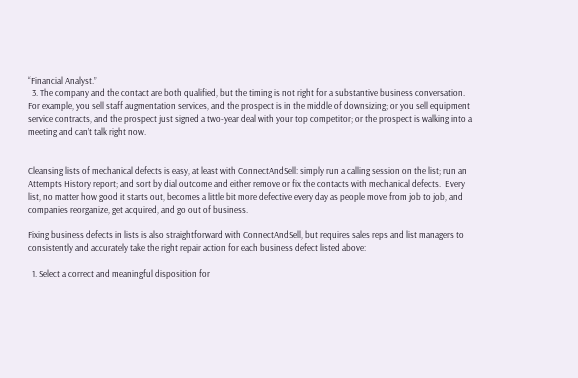“Financial Analyst.”
  3. The company and the contact are both qualified, but the timing is not right for a substantive business conversation. For example, you sell staff augmentation services, and the prospect is in the middle of downsizing; or you sell equipment service contracts, and the prospect just signed a two-year deal with your top competitor; or the prospect is walking into a meeting and can’t talk right now.


Cleansing lists of mechanical defects is easy, at least with ConnectAndSell: simply run a calling session on the list; run an Attempts History report; and sort by dial outcome and either remove or fix the contacts with mechanical defects.  Every list, no matter how good it starts out, becomes a little bit more defective every day as people move from job to job, and companies reorganize, get acquired, and go out of business.

Fixing business defects in lists is also straightforward with ConnectAndSell, but requires sales reps and list managers to consistently and accurately take the right repair action for each business defect listed above:

  1. Select a correct and meaningful disposition for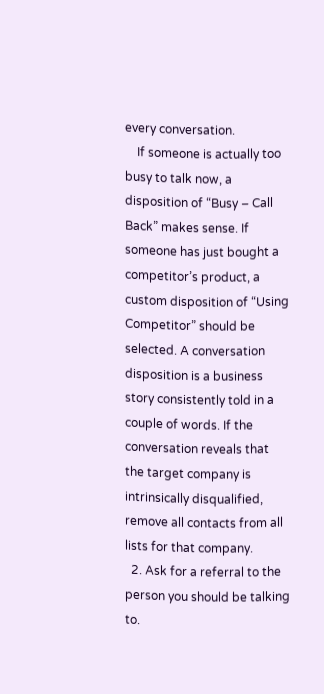every conversation.
    If someone is actually too busy to talk now, a disposition of “Busy – Call Back” makes sense. If someone has just bought a competitor’s product, a custom disposition of “Using Competitor” should be selected. A conversation disposition is a business story consistently told in a couple of words. If the conversation reveals that the target company is intrinsically disqualified, remove all contacts from all lists for that company.
  2. Ask for a referral to the person you should be talking to.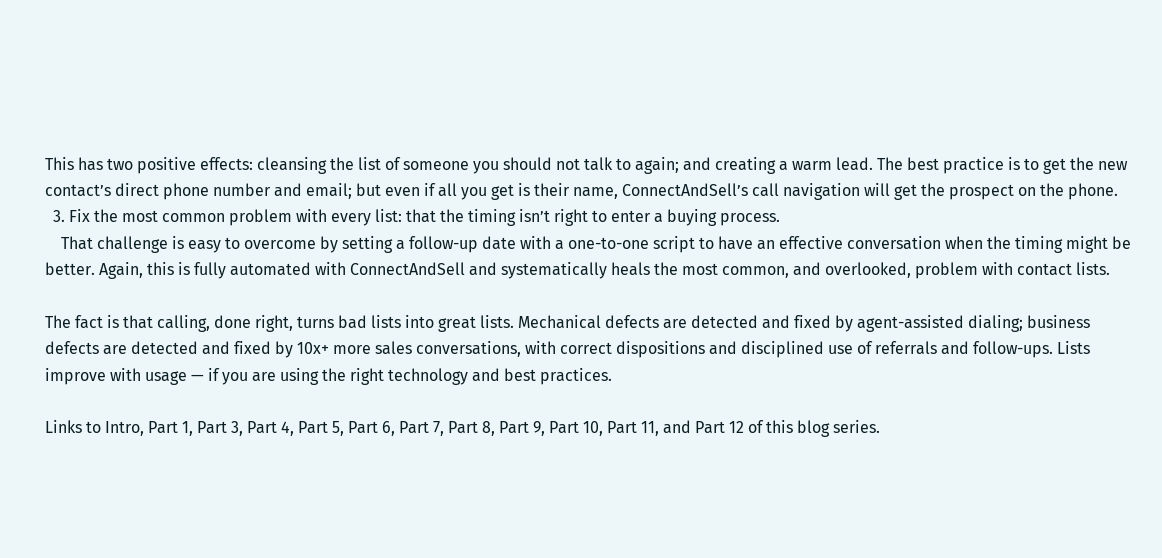This has two positive effects: cleansing the list of someone you should not talk to again; and creating a warm lead. The best practice is to get the new contact’s direct phone number and email; but even if all you get is their name, ConnectAndSell’s call navigation will get the prospect on the phone.
  3. Fix the most common problem with every list: that the timing isn’t right to enter a buying process.
    That challenge is easy to overcome by setting a follow-up date with a one-to-one script to have an effective conversation when the timing might be better. Again, this is fully automated with ConnectAndSell and systematically heals the most common, and overlooked, problem with contact lists.

The fact is that calling, done right, turns bad lists into great lists. Mechanical defects are detected and fixed by agent-assisted dialing; business defects are detected and fixed by 10x+ more sales conversations, with correct dispositions and disciplined use of referrals and follow-ups. Lists improve with usage — if you are using the right technology and best practices.

Links to Intro, Part 1, Part 3, Part 4, Part 5, Part 6, Part 7, Part 8, Part 9, Part 10, Part 11, and Part 12 of this blog series.